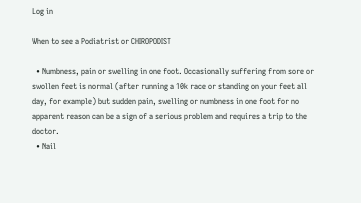Log in

When to see a Podiatrist or CHIROPODIST

  • Numbness, pain or swelling in one foot. Occasionally suffering from sore or swollen feet is normal (after running a 10k race or standing on your feet all day, for example) but sudden pain, swelling or numbness in one foot for no apparent reason can be a sign of a serious problem and requires a trip to the doctor.
  • Nail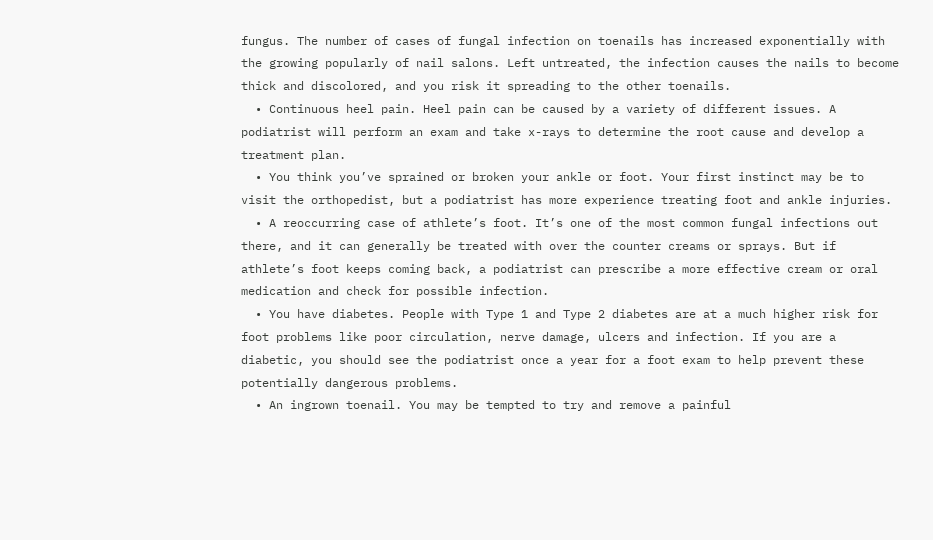fungus. The number of cases of fungal infection on toenails has increased exponentially with the growing popularly of nail salons. Left untreated, the infection causes the nails to become thick and discolored, and you risk it spreading to the other toenails.
  • Continuous heel pain. Heel pain can be caused by a variety of different issues. A podiatrist will perform an exam and take x-rays to determine the root cause and develop a treatment plan.
  • You think you’ve sprained or broken your ankle or foot. Your first instinct may be to visit the orthopedist, but a podiatrist has more experience treating foot and ankle injuries.
  • A reoccurring case of athlete’s foot. It’s one of the most common fungal infections out there, and it can generally be treated with over the counter creams or sprays. But if athlete’s foot keeps coming back, a podiatrist can prescribe a more effective cream or oral medication and check for possible infection.
  • You have diabetes. People with Type 1 and Type 2 diabetes are at a much higher risk for foot problems like poor circulation, nerve damage, ulcers and infection. If you are a diabetic, you should see the podiatrist once a year for a foot exam to help prevent these potentially dangerous problems.
  • An ingrown toenail. You may be tempted to try and remove a painful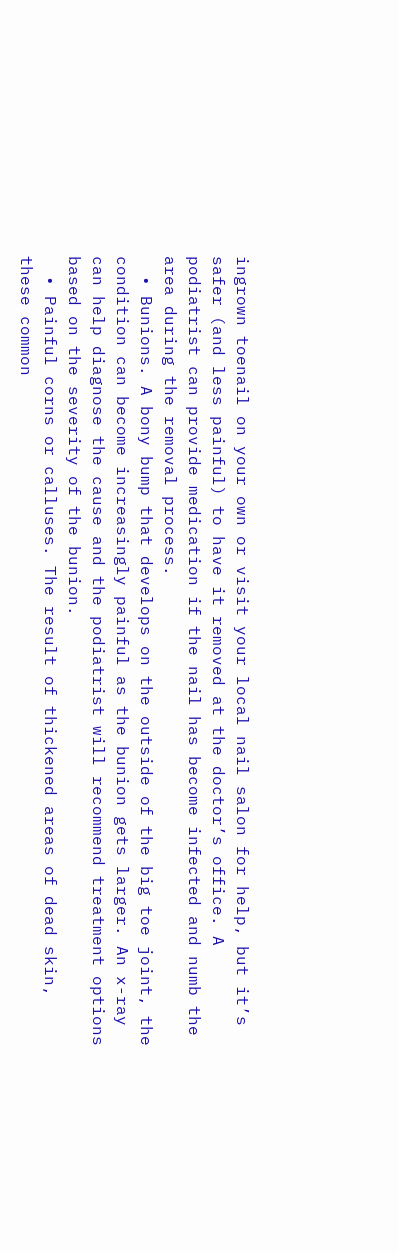ingrown toenail on your own or visit your local nail salon for help, but it’s safer (and less painful) to have it removed at the doctor’s office. A podiatrist can provide medication if the nail has become infected and numb the area during the removal process.
  • Bunions. A bony bump that develops on the outside of the big toe joint, the condition can become increasingly painful as the bunion gets larger. An x-ray can help diagnose the cause and the podiatrist will recommend treatment options based on the severity of the bunion.
  • Painful corns or calluses. The result of thickened areas of dead skin, these common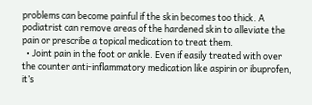problems can become painful if the skin becomes too thick. A podiatrist can remove areas of the hardened skin to alleviate the pain or prescribe a topical medication to treat them.
  • Joint pain in the foot or ankle. Even if easily treated with over the counter anti-inflammatory medication like aspirin or ibuprofen, it’s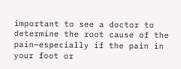important to see a doctor to determine the root cause of the pain–especially if the pain in your foot or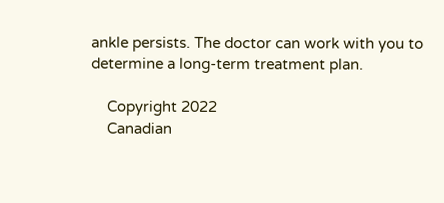ankle persists. The doctor can work with you to determine a long-term treatment plan.

    Copyright 2022
    Canadian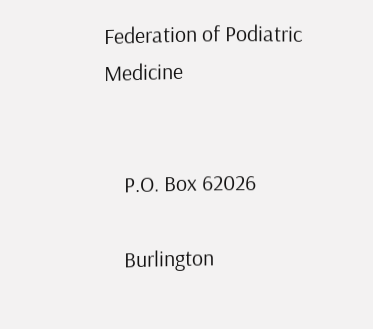Federation of Podiatric Medicine


    P.O. Box 62026

    Burlington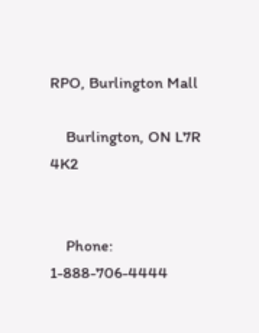RPO, Burlington Mall

    Burlington, ON L7R 4K2


    Phone:  1-888-706-4444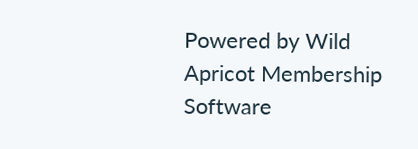Powered by Wild Apricot Membership Software